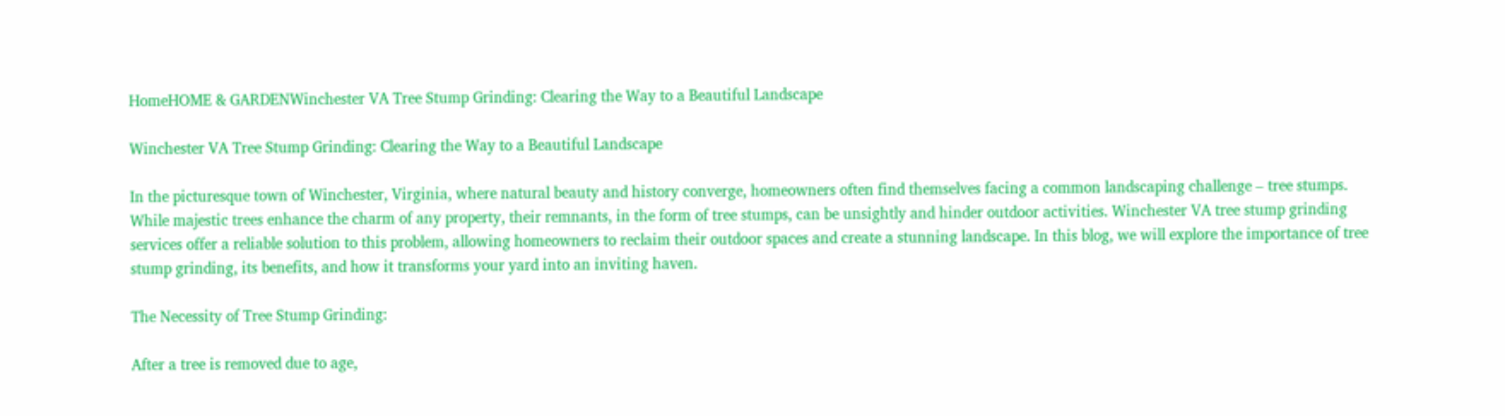HomeHOME & GARDENWinchester VA Tree Stump Grinding: Clearing the Way to a Beautiful Landscape

Winchester VA Tree Stump Grinding: Clearing the Way to a Beautiful Landscape

In the picturesque town of Winchester, Virginia, where natural beauty and history converge, homeowners often find themselves facing a common landscaping challenge – tree stumps. While majestic trees enhance the charm of any property, their remnants, in the form of tree stumps, can be unsightly and hinder outdoor activities. Winchester VA tree stump grinding services offer a reliable solution to this problem, allowing homeowners to reclaim their outdoor spaces and create a stunning landscape. In this blog, we will explore the importance of tree stump grinding, its benefits, and how it transforms your yard into an inviting haven.

The Necessity of Tree Stump Grinding:

After a tree is removed due to age,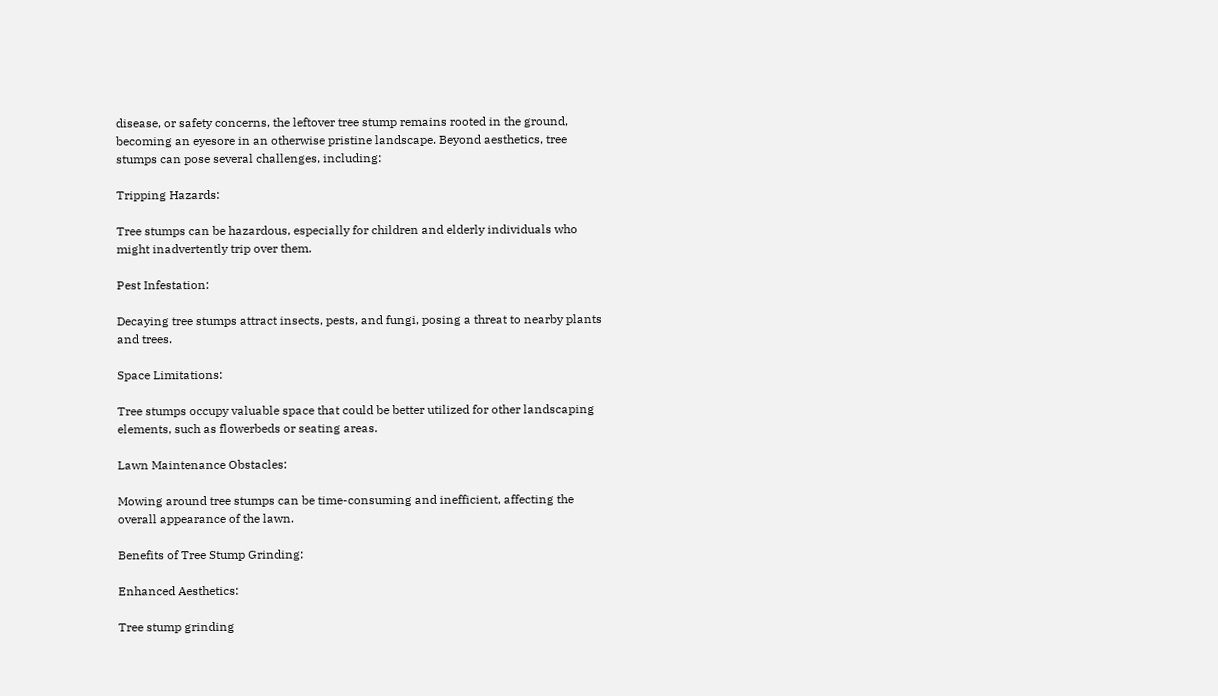disease, or safety concerns, the leftover tree stump remains rooted in the ground, becoming an eyesore in an otherwise pristine landscape. Beyond aesthetics, tree stumps can pose several challenges, including:

Tripping Hazards:

Tree stumps can be hazardous, especially for children and elderly individuals who might inadvertently trip over them.

Pest Infestation:

Decaying tree stumps attract insects, pests, and fungi, posing a threat to nearby plants and trees.

Space Limitations:

Tree stumps occupy valuable space that could be better utilized for other landscaping elements, such as flowerbeds or seating areas.

Lawn Maintenance Obstacles:

Mowing around tree stumps can be time-consuming and inefficient, affecting the overall appearance of the lawn.

Benefits of Tree Stump Grinding:

Enhanced Aesthetics:

Tree stump grinding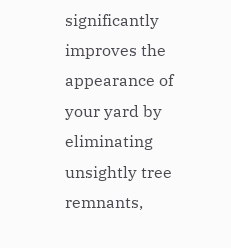significantly improves the appearance of your yard by eliminating unsightly tree remnants,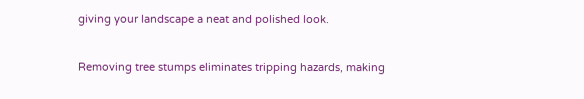giving your landscape a neat and polished look.


Removing tree stumps eliminates tripping hazards, making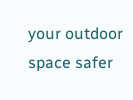your outdoor space safer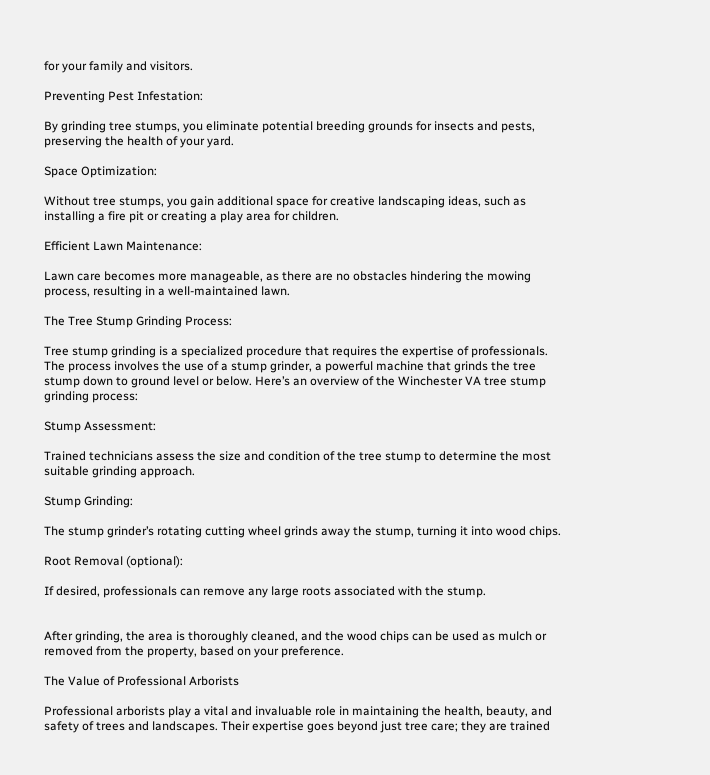for your family and visitors.

Preventing Pest Infestation:

By grinding tree stumps, you eliminate potential breeding grounds for insects and pests, preserving the health of your yard.

Space Optimization:

Without tree stumps, you gain additional space for creative landscaping ideas, such as installing a fire pit or creating a play area for children.

Efficient Lawn Maintenance:

Lawn care becomes more manageable, as there are no obstacles hindering the mowing process, resulting in a well-maintained lawn.

The Tree Stump Grinding Process:

Tree stump grinding is a specialized procedure that requires the expertise of professionals. The process involves the use of a stump grinder, a powerful machine that grinds the tree stump down to ground level or below. Here’s an overview of the Winchester VA tree stump grinding process:

Stump Assessment:

Trained technicians assess the size and condition of the tree stump to determine the most suitable grinding approach.

Stump Grinding:

The stump grinder’s rotating cutting wheel grinds away the stump, turning it into wood chips.

Root Removal (optional):

If desired, professionals can remove any large roots associated with the stump.


After grinding, the area is thoroughly cleaned, and the wood chips can be used as mulch or removed from the property, based on your preference.

The Value of Professional Arborists

Professional arborists play a vital and invaluable role in maintaining the health, beauty, and safety of trees and landscapes. Their expertise goes beyond just tree care; they are trained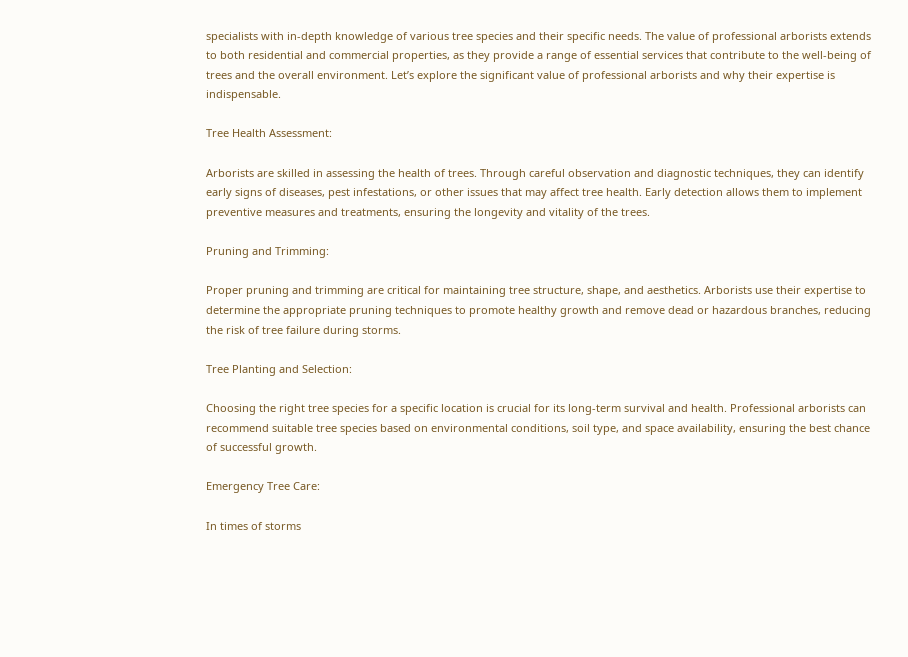specialists with in-depth knowledge of various tree species and their specific needs. The value of professional arborists extends to both residential and commercial properties, as they provide a range of essential services that contribute to the well-being of trees and the overall environment. Let’s explore the significant value of professional arborists and why their expertise is indispensable.

Tree Health Assessment:

Arborists are skilled in assessing the health of trees. Through careful observation and diagnostic techniques, they can identify early signs of diseases, pest infestations, or other issues that may affect tree health. Early detection allows them to implement preventive measures and treatments, ensuring the longevity and vitality of the trees.

Pruning and Trimming:

Proper pruning and trimming are critical for maintaining tree structure, shape, and aesthetics. Arborists use their expertise to determine the appropriate pruning techniques to promote healthy growth and remove dead or hazardous branches, reducing the risk of tree failure during storms.

Tree Planting and Selection:

Choosing the right tree species for a specific location is crucial for its long-term survival and health. Professional arborists can recommend suitable tree species based on environmental conditions, soil type, and space availability, ensuring the best chance of successful growth.

Emergency Tree Care:

In times of storms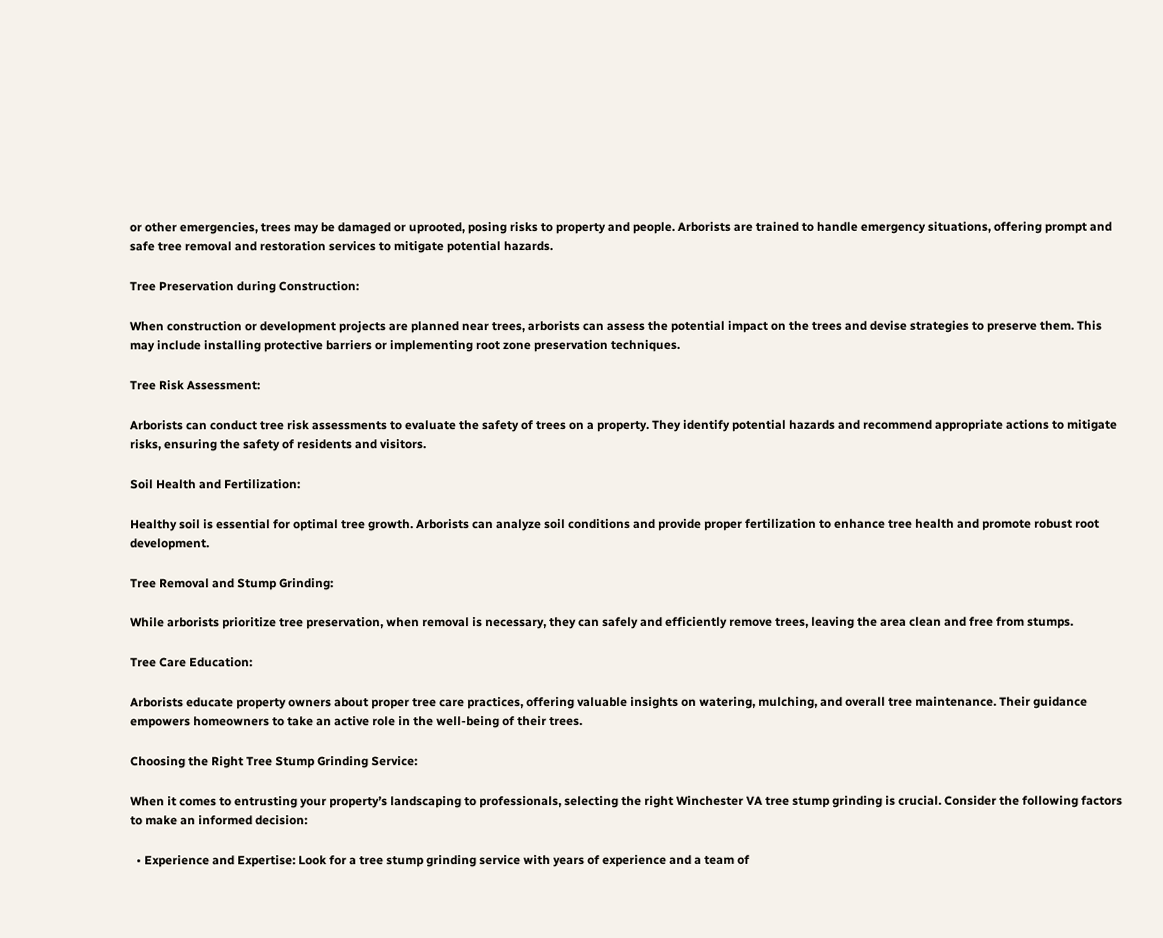or other emergencies, trees may be damaged or uprooted, posing risks to property and people. Arborists are trained to handle emergency situations, offering prompt and safe tree removal and restoration services to mitigate potential hazards.

Tree Preservation during Construction:

When construction or development projects are planned near trees, arborists can assess the potential impact on the trees and devise strategies to preserve them. This may include installing protective barriers or implementing root zone preservation techniques.

Tree Risk Assessment:

Arborists can conduct tree risk assessments to evaluate the safety of trees on a property. They identify potential hazards and recommend appropriate actions to mitigate risks, ensuring the safety of residents and visitors.

Soil Health and Fertilization:

Healthy soil is essential for optimal tree growth. Arborists can analyze soil conditions and provide proper fertilization to enhance tree health and promote robust root development.

Tree Removal and Stump Grinding:

While arborists prioritize tree preservation, when removal is necessary, they can safely and efficiently remove trees, leaving the area clean and free from stumps.

Tree Care Education:

Arborists educate property owners about proper tree care practices, offering valuable insights on watering, mulching, and overall tree maintenance. Their guidance empowers homeowners to take an active role in the well-being of their trees.

Choosing the Right Tree Stump Grinding Service:

When it comes to entrusting your property’s landscaping to professionals, selecting the right Winchester VA tree stump grinding is crucial. Consider the following factors to make an informed decision:

  • Experience and Expertise: Look for a tree stump grinding service with years of experience and a team of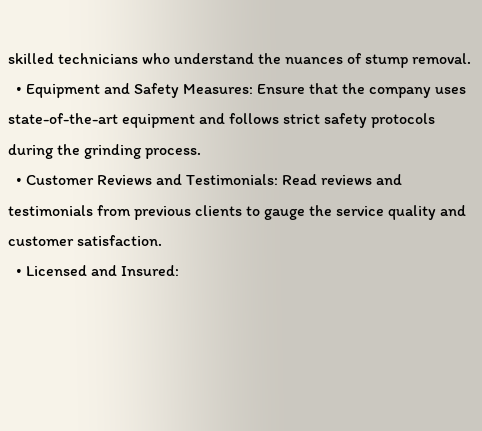skilled technicians who understand the nuances of stump removal.
  • Equipment and Safety Measures: Ensure that the company uses state-of-the-art equipment and follows strict safety protocols during the grinding process.
  • Customer Reviews and Testimonials: Read reviews and testimonials from previous clients to gauge the service quality and customer satisfaction.
  • Licensed and Insured: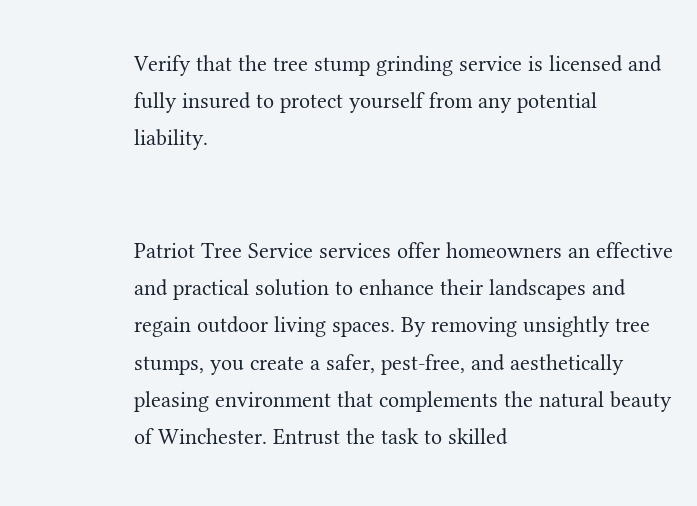Verify that the tree stump grinding service is licensed and fully insured to protect yourself from any potential liability.


Patriot Tree Service services offer homeowners an effective and practical solution to enhance their landscapes and regain outdoor living spaces. By removing unsightly tree stumps, you create a safer, pest-free, and aesthetically pleasing environment that complements the natural beauty of Winchester. Entrust the task to skilled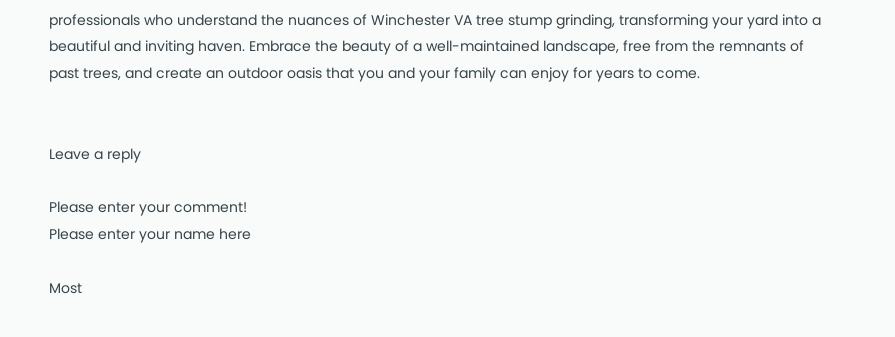professionals who understand the nuances of Winchester VA tree stump grinding, transforming your yard into a beautiful and inviting haven. Embrace the beauty of a well-maintained landscape, free from the remnants of past trees, and create an outdoor oasis that you and your family can enjoy for years to come.


Leave a reply

Please enter your comment!
Please enter your name here

Most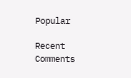Popular

Recent Comments